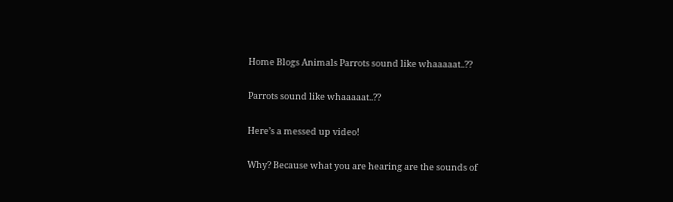Home Blogs Animals Parrots sound like whaaaaat..??

Parrots sound like whaaaaat..??

Here’s a messed up video!

Why? Because what you are hearing are the sounds of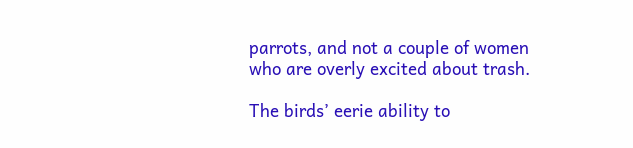parrots, and not a couple of women who are overly excited about trash.

The birds’ eerie ability to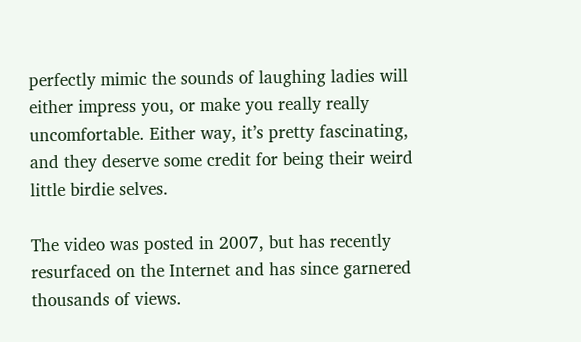perfectly mimic the sounds of laughing ladies will either impress you, or make you really really uncomfortable. Either way, it’s pretty fascinating, and they deserve some credit for being their weird little birdie selves.

The video was posted in 2007, but has recently resurfaced on the Internet and has since garnered thousands of views.